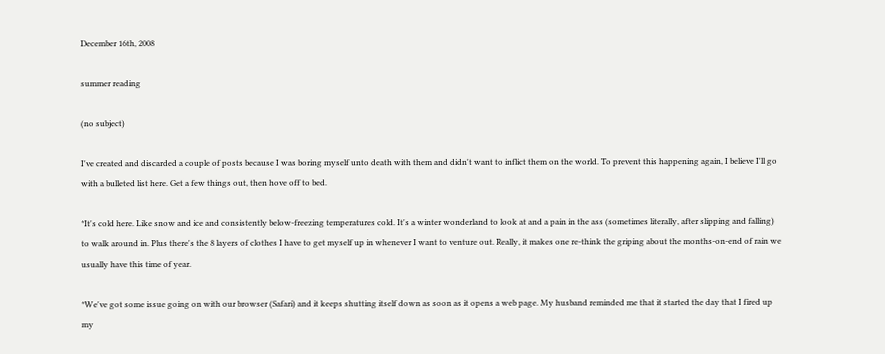December 16th, 2008

summer reading

(no subject)

I've created and discarded a couple of posts because I was boring myself unto death with them and didn't want to inflict them on the world. To prevent this happening again, I believe I'll go with a bulleted list here. Get a few things out, then hove off to bed.

*It's cold here. Like snow and ice and consistently below-freezing temperatures cold. It's a winter wonderland to look at and a pain in the ass (sometimes literally, after slipping and falling) to walk around in. Plus there's the 8 layers of clothes I have to get myself up in whenever I want to venture out. Really, it makes one re-think the griping about the months-on-end of rain we usually have this time of year.

*We've got some issue going on with our browser (Safari) and it keeps shutting itself down as soon as it opens a web page. My husband reminded me that it started the day that I fired up my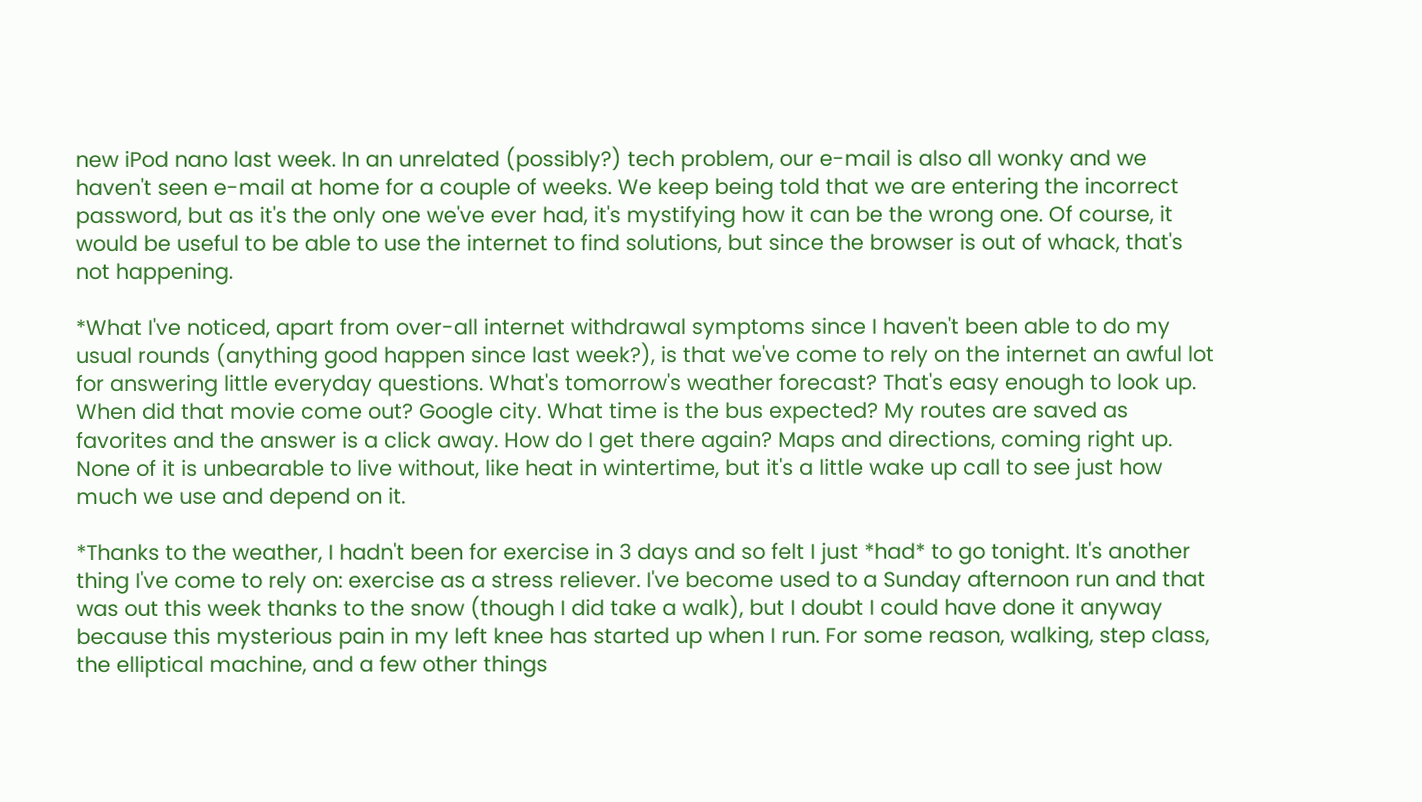new iPod nano last week. In an unrelated (possibly?) tech problem, our e-mail is also all wonky and we haven't seen e-mail at home for a couple of weeks. We keep being told that we are entering the incorrect password, but as it's the only one we've ever had, it's mystifying how it can be the wrong one. Of course, it would be useful to be able to use the internet to find solutions, but since the browser is out of whack, that's not happening.

*What I've noticed, apart from over-all internet withdrawal symptoms since I haven't been able to do my usual rounds (anything good happen since last week?), is that we've come to rely on the internet an awful lot for answering little everyday questions. What's tomorrow's weather forecast? That's easy enough to look up. When did that movie come out? Google city. What time is the bus expected? My routes are saved as favorites and the answer is a click away. How do I get there again? Maps and directions, coming right up. None of it is unbearable to live without, like heat in wintertime, but it's a little wake up call to see just how much we use and depend on it.

*Thanks to the weather, I hadn't been for exercise in 3 days and so felt I just *had* to go tonight. It's another thing I've come to rely on: exercise as a stress reliever. I've become used to a Sunday afternoon run and that was out this week thanks to the snow (though I did take a walk), but I doubt I could have done it anyway because this mysterious pain in my left knee has started up when I run. For some reason, walking, step class, the elliptical machine, and a few other things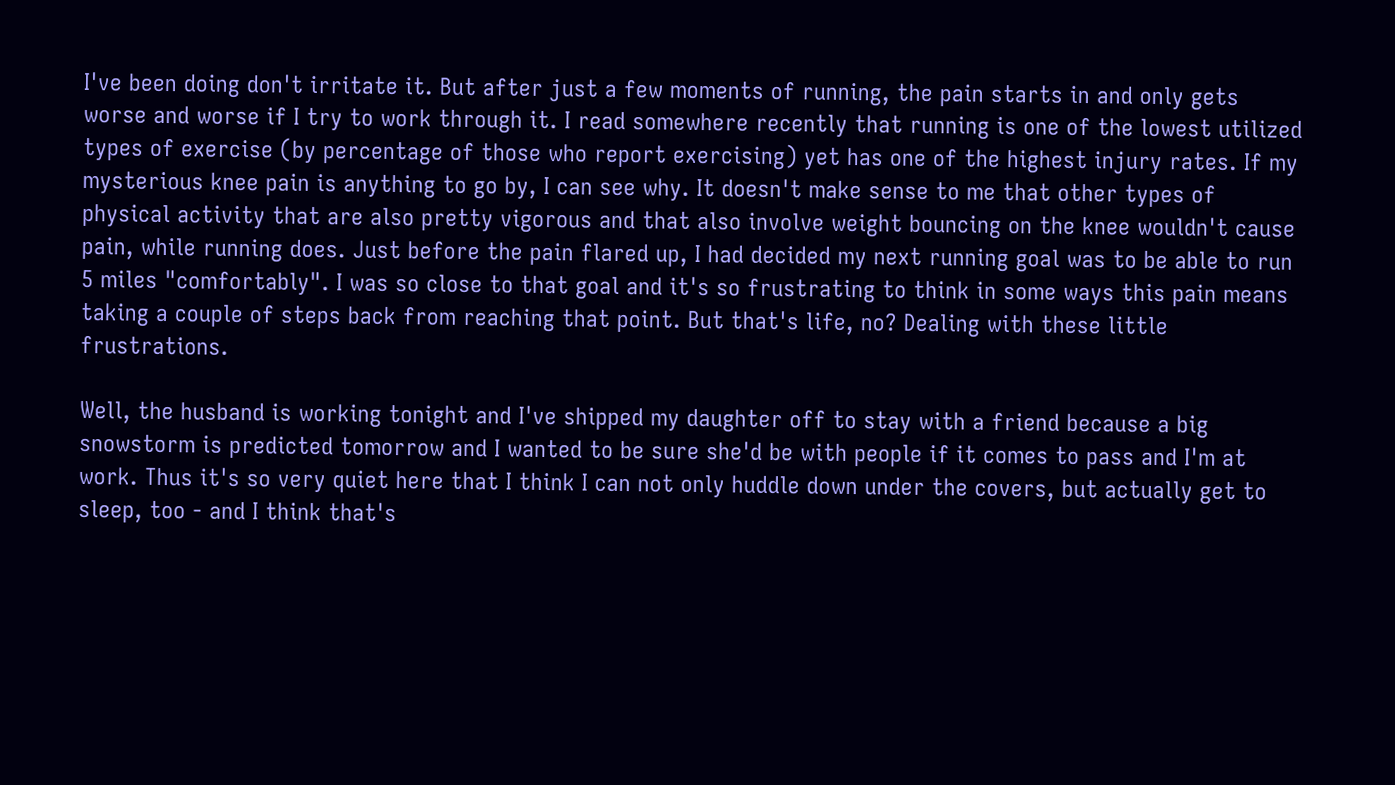I've been doing don't irritate it. But after just a few moments of running, the pain starts in and only gets worse and worse if I try to work through it. I read somewhere recently that running is one of the lowest utilized types of exercise (by percentage of those who report exercising) yet has one of the highest injury rates. If my mysterious knee pain is anything to go by, I can see why. It doesn't make sense to me that other types of physical activity that are also pretty vigorous and that also involve weight bouncing on the knee wouldn't cause pain, while running does. Just before the pain flared up, I had decided my next running goal was to be able to run 5 miles "comfortably". I was so close to that goal and it's so frustrating to think in some ways this pain means taking a couple of steps back from reaching that point. But that's life, no? Dealing with these little frustrations.

Well, the husband is working tonight and I've shipped my daughter off to stay with a friend because a big snowstorm is predicted tomorrow and I wanted to be sure she'd be with people if it comes to pass and I'm at work. Thus it's so very quiet here that I think I can not only huddle down under the covers, but actually get to sleep, too - and I think that's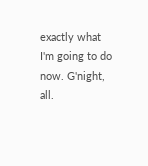exactly what I'm going to do now. G'night, all.